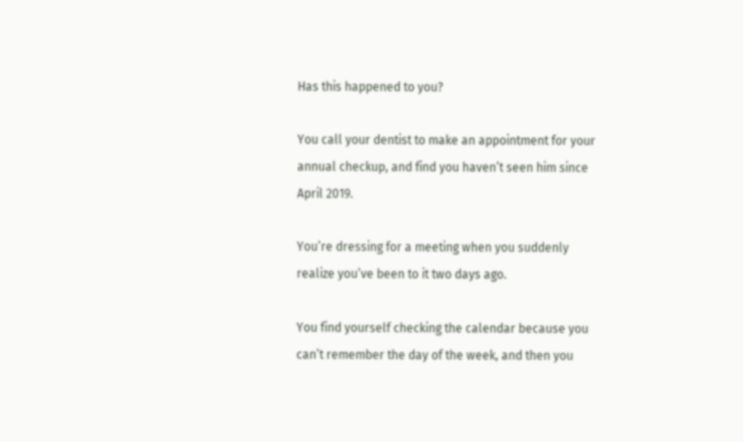Has this happened to you?

You call your dentist to make an appointment for your annual checkup, and find you haven’t seen him since April 2019.

You’re dressing for a meeting when you suddenly realize you’ve been to it two days ago.

You find yourself checking the calendar because you can’t remember the day of the week, and then you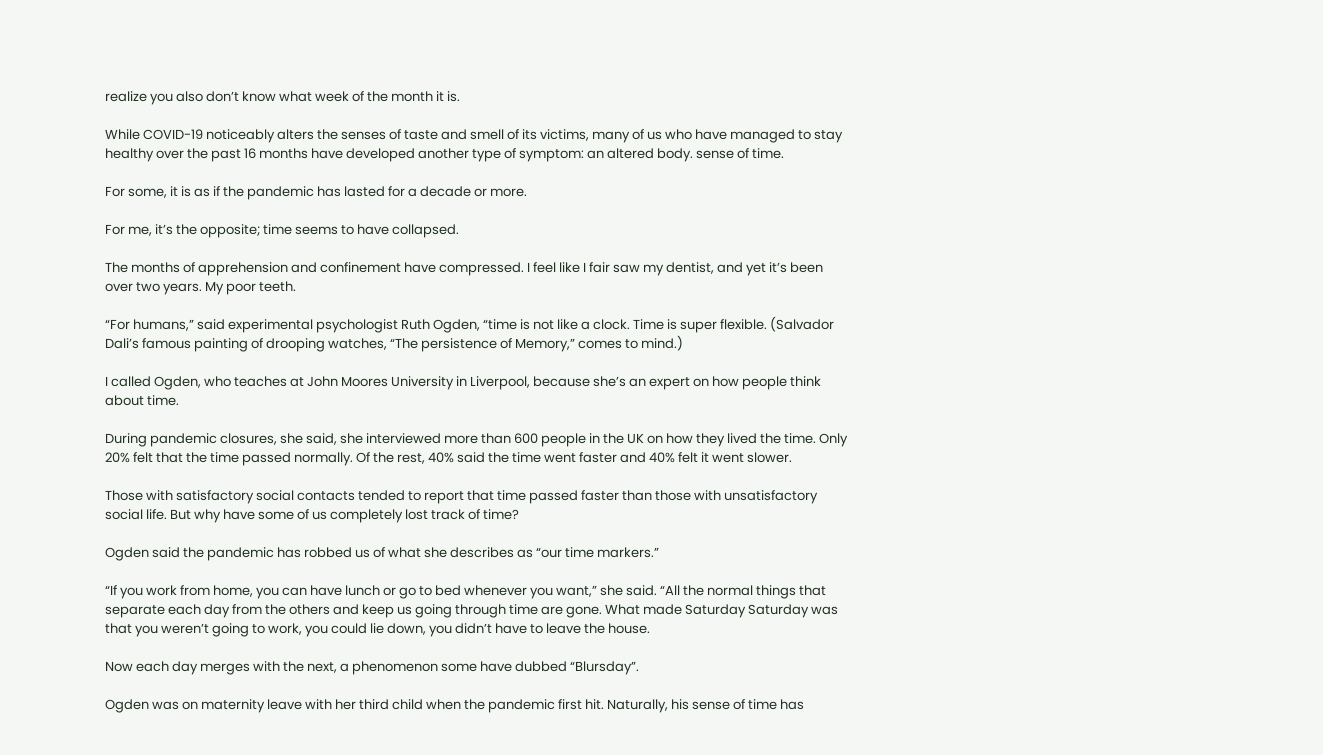realize you also don’t know what week of the month it is.

While COVID-19 noticeably alters the senses of taste and smell of its victims, many of us who have managed to stay healthy over the past 16 months have developed another type of symptom: an altered body. sense of time.

For some, it is as if the pandemic has lasted for a decade or more.

For me, it’s the opposite; time seems to have collapsed.

The months of apprehension and confinement have compressed. I feel like I fair saw my dentist, and yet it’s been over two years. My poor teeth.

“For humans,” said experimental psychologist Ruth Ogden, “time is not like a clock. Time is super flexible. (Salvador Dali’s famous painting of drooping watches, “The persistence of Memory,” comes to mind.)

I called Ogden, who teaches at John Moores University in Liverpool, because she’s an expert on how people think about time.

During pandemic closures, she said, she interviewed more than 600 people in the UK on how they lived the time. Only 20% felt that the time passed normally. Of the rest, 40% said the time went faster and 40% felt it went slower.

Those with satisfactory social contacts tended to report that time passed faster than those with unsatisfactory social life. But why have some of us completely lost track of time?

Ogden said the pandemic has robbed us of what she describes as “our time markers.”

“If you work from home, you can have lunch or go to bed whenever you want,” she said. “All the normal things that separate each day from the others and keep us going through time are gone. What made Saturday Saturday was that you weren’t going to work, you could lie down, you didn’t have to leave the house.

Now each day merges with the next, a phenomenon some have dubbed “Blursday”.

Ogden was on maternity leave with her third child when the pandemic first hit. Naturally, his sense of time has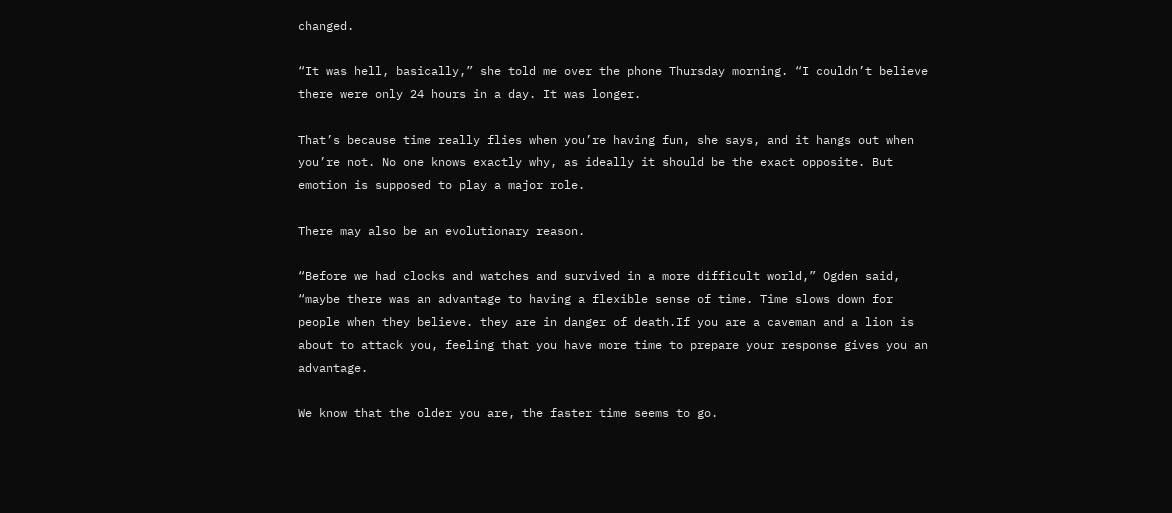changed.

“It was hell, basically,” she told me over the phone Thursday morning. “I couldn’t believe there were only 24 hours in a day. It was longer.

That’s because time really flies when you’re having fun, she says, and it hangs out when you’re not. No one knows exactly why, as ideally it should be the exact opposite. But emotion is supposed to play a major role.

There may also be an evolutionary reason.

“Before we had clocks and watches and survived in a more difficult world,” Ogden said, “maybe there was an advantage to having a flexible sense of time. Time slows down for people when they believe. they are in danger of death.If you are a caveman and a lion is about to attack you, feeling that you have more time to prepare your response gives you an advantage.

We know that the older you are, the faster time seems to go.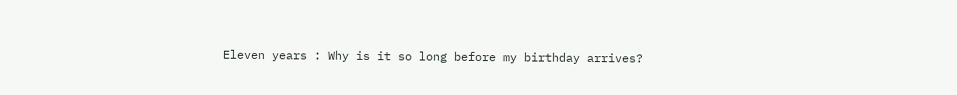Eleven years : Why is it so long before my birthday arrives?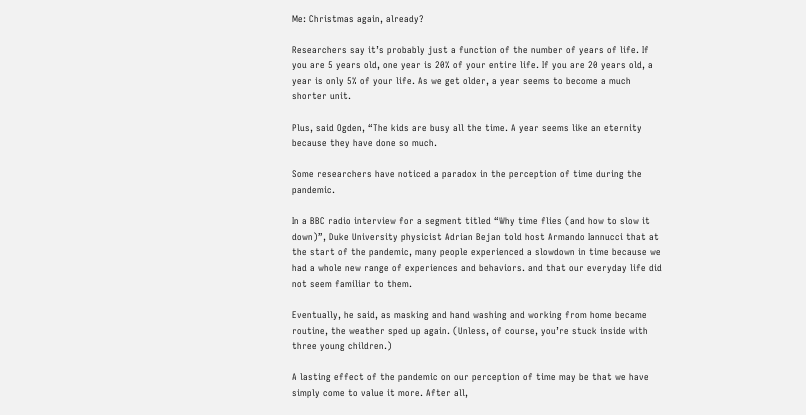Me: Christmas again, already?

Researchers say it’s probably just a function of the number of years of life. If you are 5 years old, one year is 20% of your entire life. If you are 20 years old, a year is only 5% of your life. As we get older, a year seems to become a much shorter unit.

Plus, said Ogden, “The kids are busy all the time. A year seems like an eternity because they have done so much.

Some researchers have noticed a paradox in the perception of time during the pandemic.

In a BBC radio interview for a segment titled “Why time flies (and how to slow it down)”, Duke University physicist Adrian Bejan told host Armando Iannucci that at the start of the pandemic, many people experienced a slowdown in time because we had a whole new range of experiences and behaviors. and that our everyday life did not seem familiar to them.

Eventually, he said, as masking and hand washing and working from home became routine, the weather sped up again. (Unless, of course, you’re stuck inside with three young children.)

A lasting effect of the pandemic on our perception of time may be that we have simply come to value it more. After all,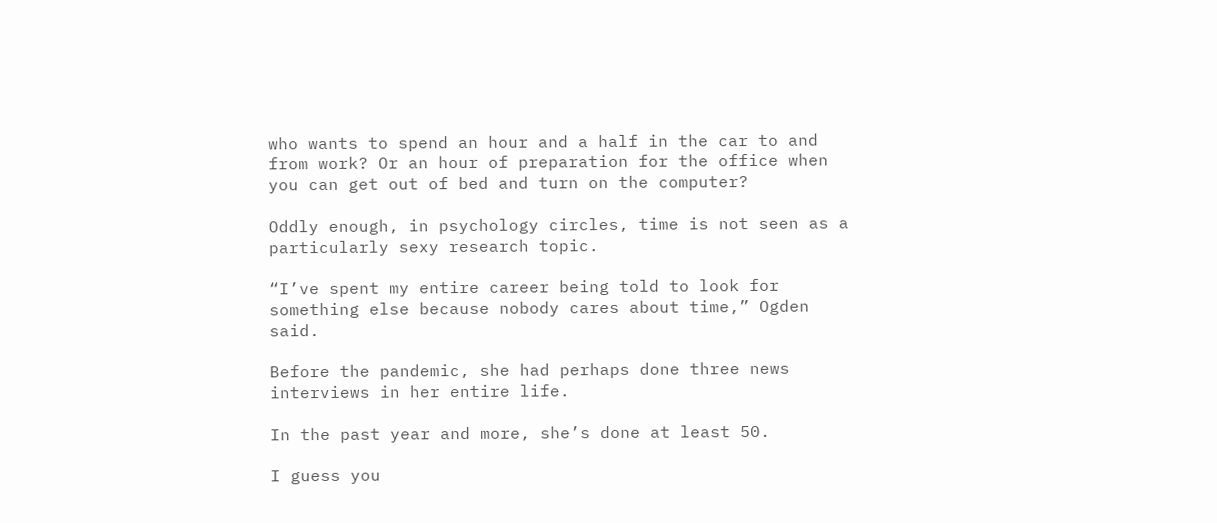who wants to spend an hour and a half in the car to and from work? Or an hour of preparation for the office when you can get out of bed and turn on the computer?

Oddly enough, in psychology circles, time is not seen as a particularly sexy research topic.

“I’ve spent my entire career being told to look for something else because nobody cares about time,” Ogden said.

Before the pandemic, she had perhaps done three news interviews in her entire life.

In the past year and more, she’s done at least 50.

I guess you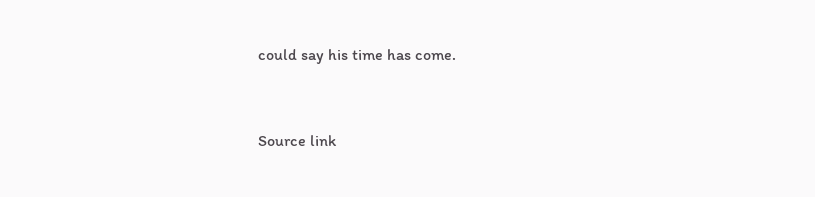could say his time has come.


Source link